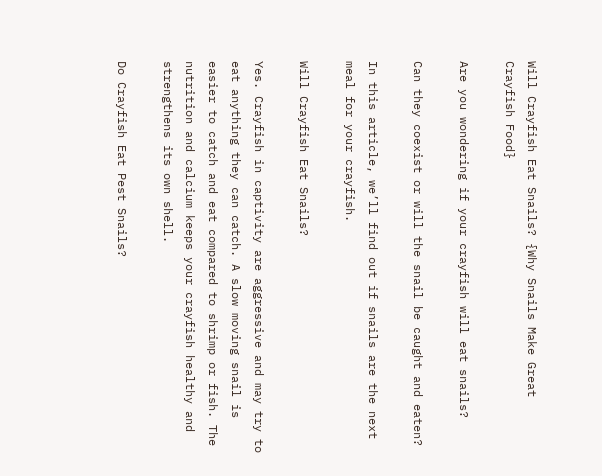Will Crayfish Eat Snails? {Why Snails Make Great Crayfish Food}

Are you wondering if your crayfish will eat snails?

Can they coexist or will the snail be caught and eaten?

In this article, we’ll find out if snails are the next meal for your crayfish.

Will Crayfish Eat Snails?

Yes. Crayfish in captivity are aggressive and may try to eat anything they can catch. A slow moving snail is easier to catch and eat compared to shrimp or fish. The nutrition and calcium keeps your crayfish healthy and strengthens its own shell.

Do Crayfish Eat Pest Snails?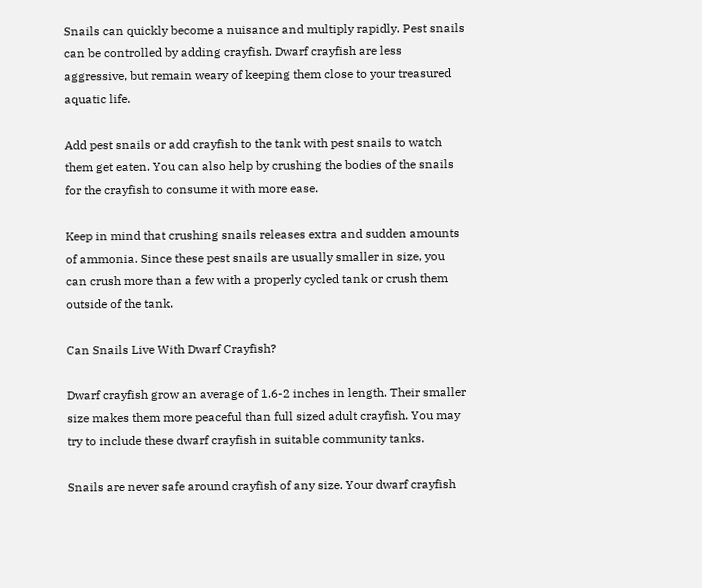Snails can quickly become a nuisance and multiply rapidly. Pest snails can be controlled by adding crayfish. Dwarf crayfish are less aggressive, but remain weary of keeping them close to your treasured aquatic life.

Add pest snails or add crayfish to the tank with pest snails to watch them get eaten. You can also help by crushing the bodies of the snails for the crayfish to consume it with more ease.

Keep in mind that crushing snails releases extra and sudden amounts of ammonia. Since these pest snails are usually smaller in size, you can crush more than a few with a properly cycled tank or crush them outside of the tank.

Can Snails Live With Dwarf Crayfish?

Dwarf crayfish grow an average of 1.6-2 inches in length. Their smaller size makes them more peaceful than full sized adult crayfish. You may try to include these dwarf crayfish in suitable community tanks.

Snails are never safe around crayfish of any size. Your dwarf crayfish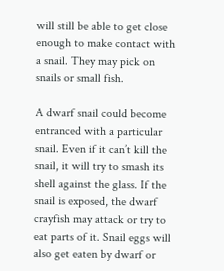will still be able to get close enough to make contact with a snail. They may pick on snails or small fish.

A dwarf snail could become entranced with a particular snail. Even if it can’t kill the snail, it will try to smash its shell against the glass. If the snail is exposed, the dwarf crayfish may attack or try to eat parts of it. Snail eggs will also get eaten by dwarf or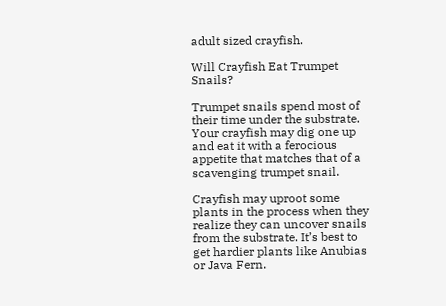adult sized crayfish.

Will Crayfish Eat Trumpet Snails?

Trumpet snails spend most of their time under the substrate. Your crayfish may dig one up and eat it with a ferocious appetite that matches that of a scavenging trumpet snail.

Crayfish may uproot some plants in the process when they realize they can uncover snails from the substrate. It’s best to get hardier plants like Anubias or Java Fern.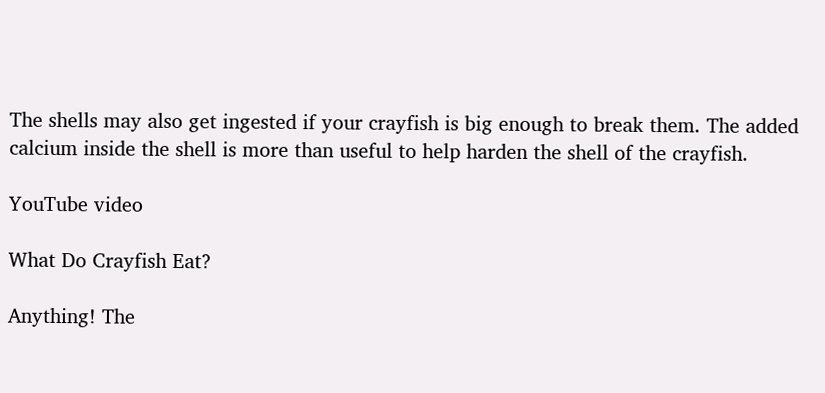The shells may also get ingested if your crayfish is big enough to break them. The added calcium inside the shell is more than useful to help harden the shell of the crayfish.

YouTube video

What Do Crayfish Eat?

Anything! The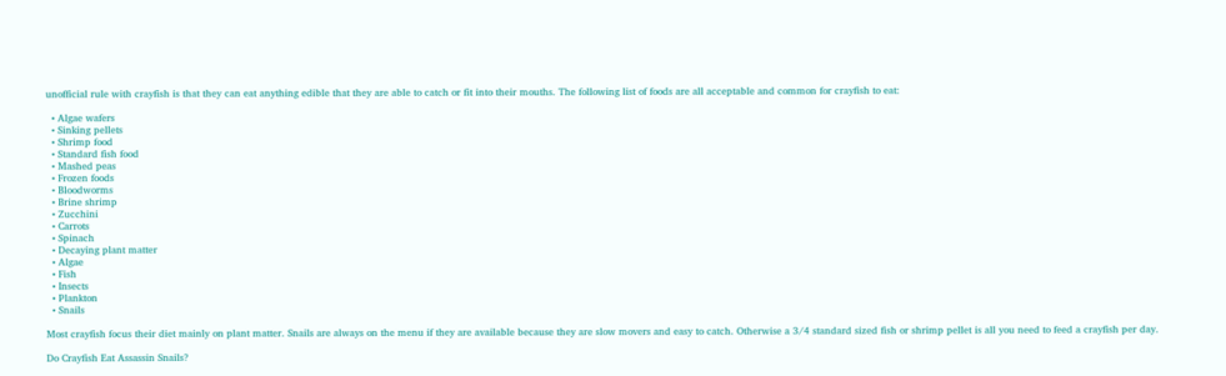unofficial rule with crayfish is that they can eat anything edible that they are able to catch or fit into their mouths. The following list of foods are all acceptable and common for crayfish to eat:

  • Algae wafers
  • Sinking pellets
  • Shrimp food
  • Standard fish food
  • Mashed peas
  • Frozen foods
  • Bloodworms
  • Brine shrimp
  • Zucchini
  • Carrots
  • Spinach
  • Decaying plant matter
  • Algae
  • Fish
  • Insects
  • Plankton
  • Snails

Most crayfish focus their diet mainly on plant matter. Snails are always on the menu if they are available because they are slow movers and easy to catch. Otherwise a 3/4 standard sized fish or shrimp pellet is all you need to feed a crayfish per day.

Do Crayfish Eat Assassin Snails?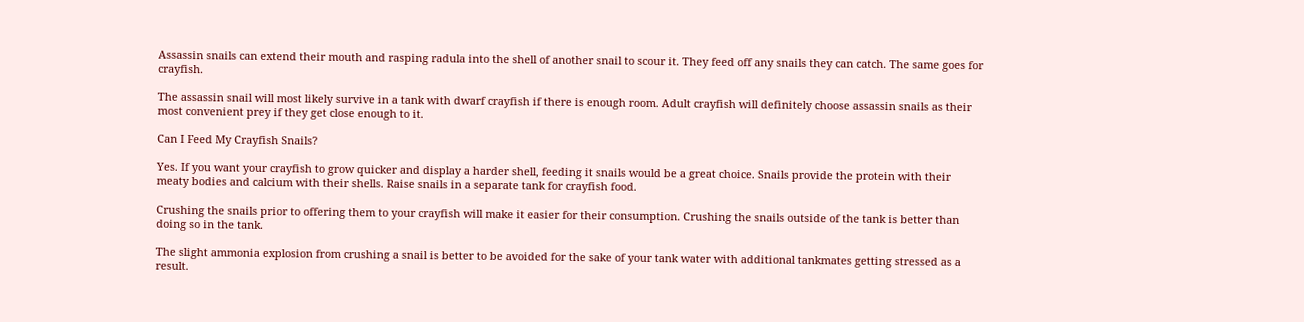Assassin snails can extend their mouth and rasping radula into the shell of another snail to scour it. They feed off any snails they can catch. The same goes for crayfish.

The assassin snail will most likely survive in a tank with dwarf crayfish if there is enough room. Adult crayfish will definitely choose assassin snails as their most convenient prey if they get close enough to it.

Can I Feed My Crayfish Snails?

Yes. If you want your crayfish to grow quicker and display a harder shell, feeding it snails would be a great choice. Snails provide the protein with their meaty bodies and calcium with their shells. Raise snails in a separate tank for crayfish food.

Crushing the snails prior to offering them to your crayfish will make it easier for their consumption. Crushing the snails outside of the tank is better than doing so in the tank.

The slight ammonia explosion from crushing a snail is better to be avoided for the sake of your tank water with additional tankmates getting stressed as a result.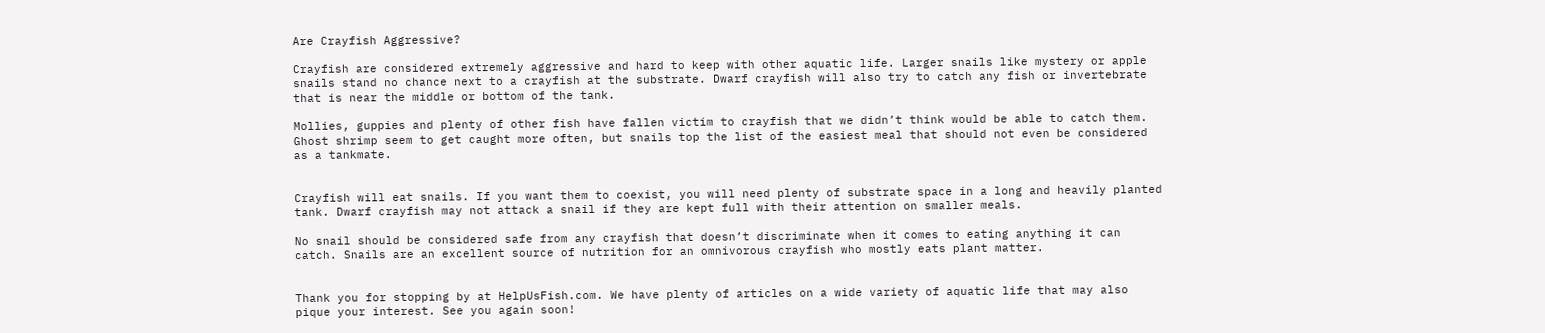Are Crayfish Aggressive?

Crayfish are considered extremely aggressive and hard to keep with other aquatic life. Larger snails like mystery or apple snails stand no chance next to a crayfish at the substrate. Dwarf crayfish will also try to catch any fish or invertebrate that is near the middle or bottom of the tank.

Mollies, guppies and plenty of other fish have fallen victim to crayfish that we didn’t think would be able to catch them. Ghost shrimp seem to get caught more often, but snails top the list of the easiest meal that should not even be considered as a tankmate.


Crayfish will eat snails. If you want them to coexist, you will need plenty of substrate space in a long and heavily planted tank. Dwarf crayfish may not attack a snail if they are kept full with their attention on smaller meals.

No snail should be considered safe from any crayfish that doesn’t discriminate when it comes to eating anything it can catch. Snails are an excellent source of nutrition for an omnivorous crayfish who mostly eats plant matter.


Thank you for stopping by at HelpUsFish.com. We have plenty of articles on a wide variety of aquatic life that may also pique your interest. See you again soon!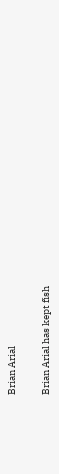Brian Arial

Brian Arial has kept fish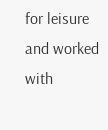for leisure and worked with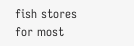fish stores for most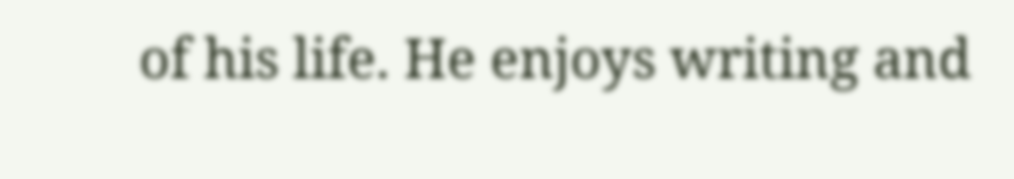of his life. He enjoys writing and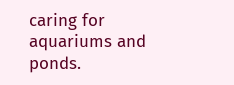caring for aquariums and ponds.